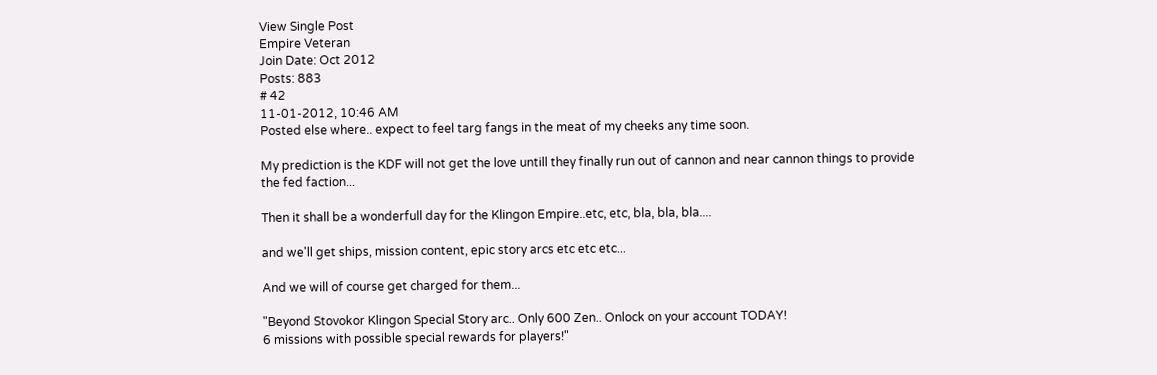View Single Post
Empire Veteran
Join Date: Oct 2012
Posts: 883
# 42
11-01-2012, 10:46 AM
Posted else where.. expect to feel targ fangs in the meat of my cheeks any time soon.

My prediction is the KDF will not get the love untill they finally run out of cannon and near cannon things to provide the fed faction...

Then it shall be a wonderfull day for the Klingon Empire..etc, etc, bla, bla, bla....

and we'll get ships, mission content, epic story arcs etc etc etc...

And we will of course get charged for them...

"Beyond Stovokor Klingon Special Story arc.. Only 600 Zen.. Onlock on your account TODAY!
6 missions with possible special rewards for players!"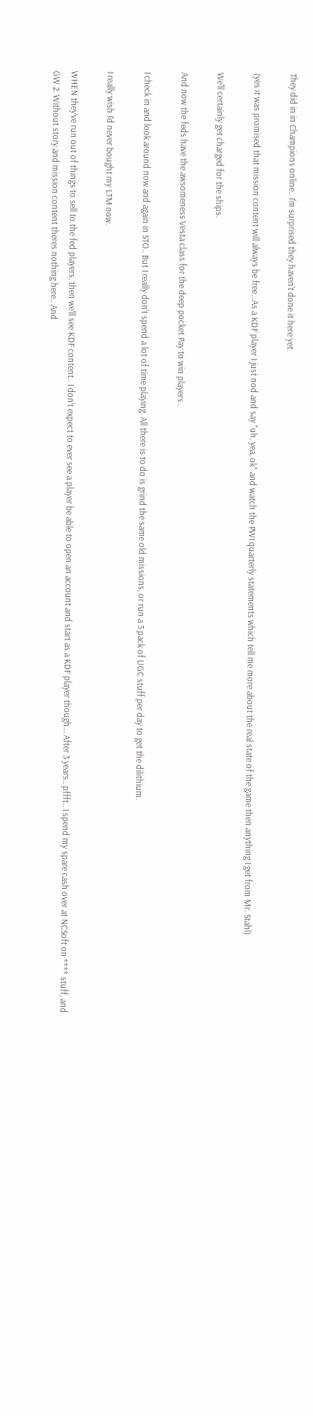They did in in Champions online.. I'm surprised they haven't done it here yet.

(yes it was promised that mission content will always be free...As a KDF player I just nod and say "uh, yea, ok" and watch the PWI quarterly statements which tell me more about the real state of the game then anything I get from Mr. Stahl)

We'll certainly get charged for the ships.

And now the feds have the awsomeness Vesta class for the deep pocket Pay to win players..

I check in and look around now and again in STO.. But I really don't spend a lot of time playing. All there is to do is grind the same old missions, or run a 3 pack of UGC stuff per day to get the dilithium.

I really wish I'd never bought my LTM now.

WHEN they've run out of things to sell to the fed players, then we'll see KDF content.. I don't expect to ever see a player be able to open an account and start as a KDF player though... After 3 years.. pffft.. I spend my spare cash over at NCSoft on **** stuff, and GW 2. Without story and mission content theres nothing here.. And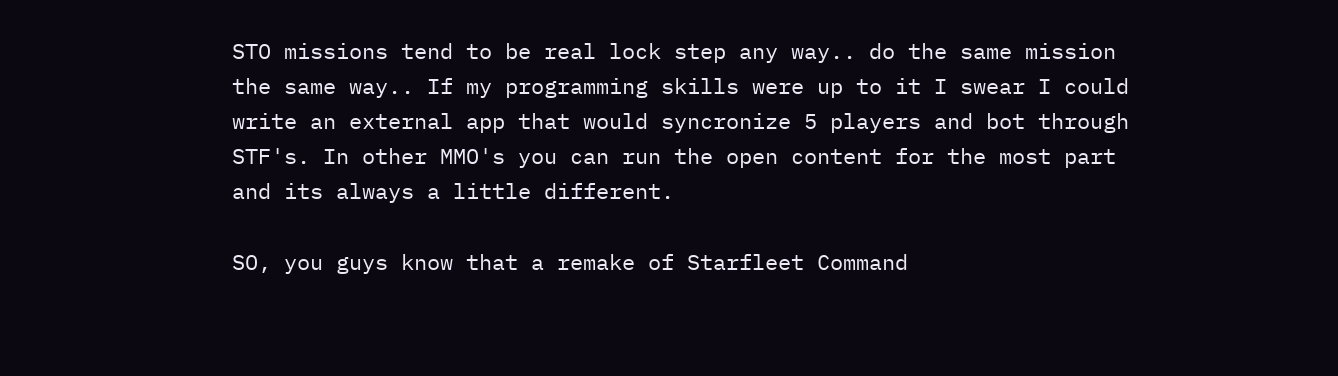STO missions tend to be real lock step any way.. do the same mission the same way.. If my programming skills were up to it I swear I could write an external app that would syncronize 5 players and bot through STF's. In other MMO's you can run the open content for the most part and its always a little different.

SO, you guys know that a remake of Starfleet Command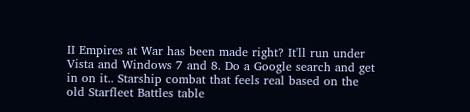II Empires at War has been made right? It'll run under Vista and Windows 7 and 8. Do a Google search and get in on it.. Starship combat that feels real based on the old Starfleet Battles table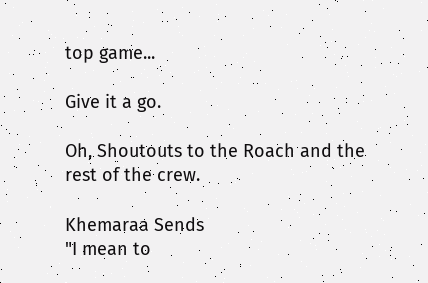top game...

Give it a go.

Oh, Shoutouts to the Roach and the rest of the crew.

Khemaraa Sends
"I mean to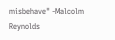misbehave" -Malcolm Reynolds